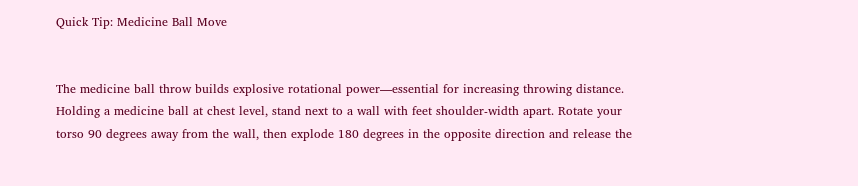Quick Tip: Medicine Ball Move


The medicine ball throw builds explosive rotational power—essential for increasing throwing distance. Holding a medicine ball at chest level, stand next to a wall with feet shoulder-width apart. Rotate your torso 90 degrees away from the wall, then explode 180 degrees in the opposite direction and release the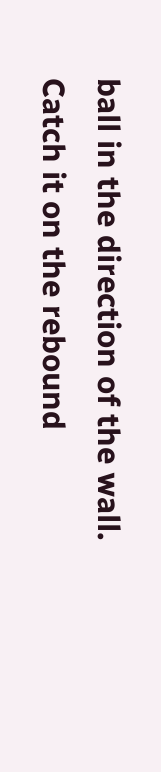ball in the direction of the wall. Catch it on the rebound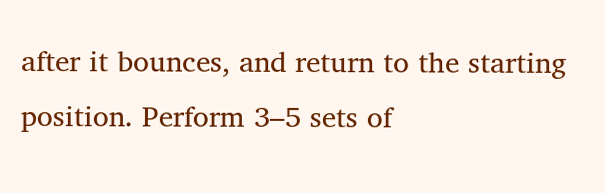after it bounces, and return to the starting position. Perform 3–5 sets of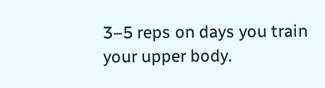3–5 reps on days you train your upper body.